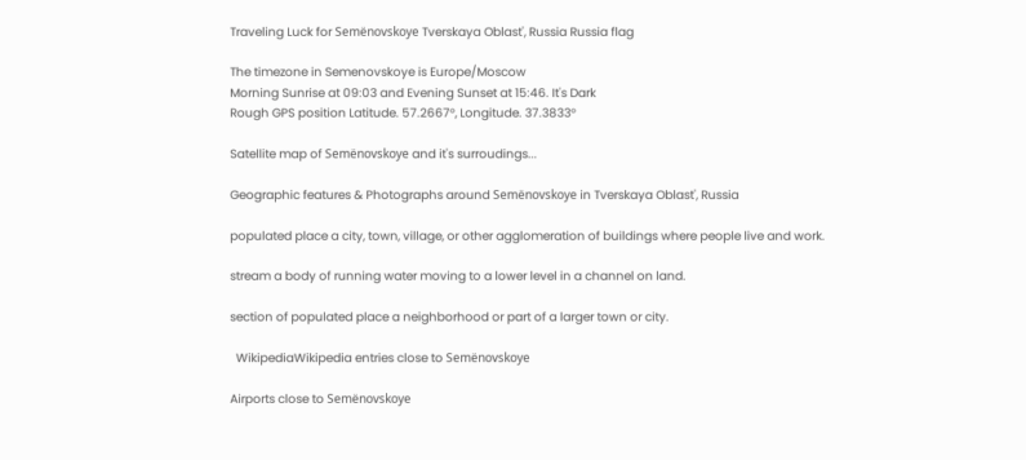Traveling Luck for Semënovskoye Tverskaya Oblast', Russia Russia flag

The timezone in Semenovskoye is Europe/Moscow
Morning Sunrise at 09:03 and Evening Sunset at 15:46. It's Dark
Rough GPS position Latitude. 57.2667°, Longitude. 37.3833°

Satellite map of Semënovskoye and it's surroudings...

Geographic features & Photographs around Semënovskoye in Tverskaya Oblast', Russia

populated place a city, town, village, or other agglomeration of buildings where people live and work.

stream a body of running water moving to a lower level in a channel on land.

section of populated place a neighborhood or part of a larger town or city.

  WikipediaWikipedia entries close to Semënovskoye

Airports close to Semënovskoye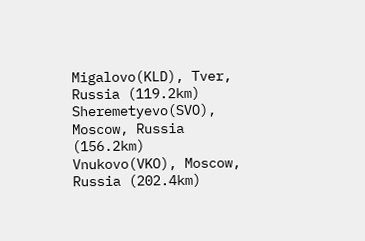Migalovo(KLD), Tver, Russia (119.2km)
Sheremetyevo(SVO), Moscow, Russia (156.2km)
Vnukovo(VKO), Moscow, Russia (202.4km)